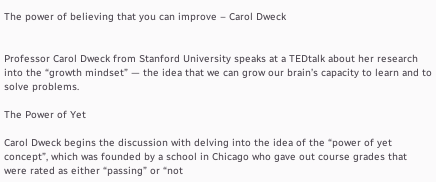The power of believing that you can improve – Carol Dweck


Professor Carol Dweck from Stanford University speaks at a TEDtalk about her research into the “growth mindset” — the idea that we can grow our brain’s capacity to learn and to solve problems.

The Power of Yet

Carol Dweck begins the discussion with delving into the idea of the “power of yet concept”, which was founded by a school in Chicago who gave out course grades that were rated as either “passing” or “not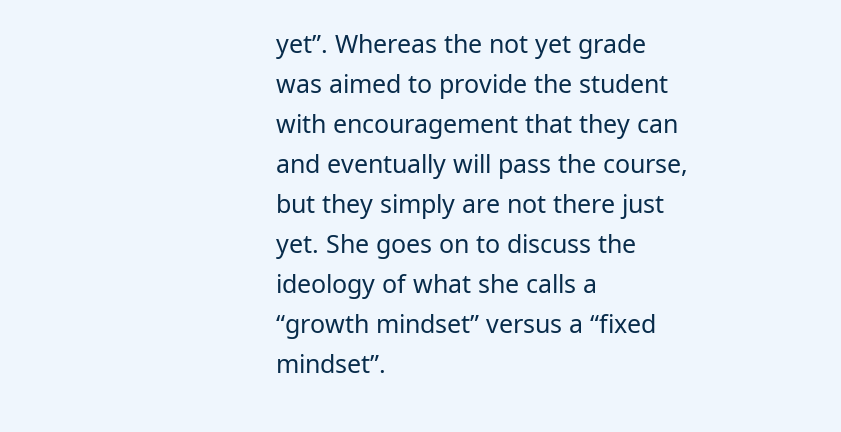yet”. Whereas the not yet grade was aimed to provide the student with encouragement that they can and eventually will pass the course, but they simply are not there just yet. She goes on to discuss the ideology of what she calls a “growth mindset” versus a “fixed mindset”.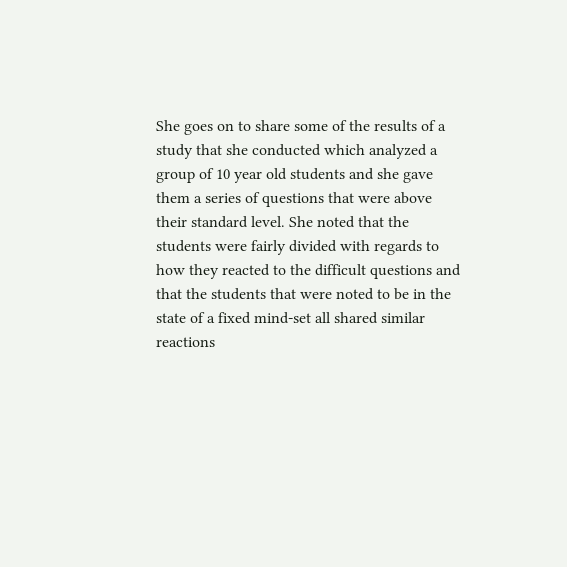She goes on to share some of the results of a study that she conducted which analyzed a group of 10 year old students and she gave them a series of questions that were above their standard level. She noted that the students were fairly divided with regards to how they reacted to the difficult questions and that the students that were noted to be in the state of a fixed mind-set all shared similar reactions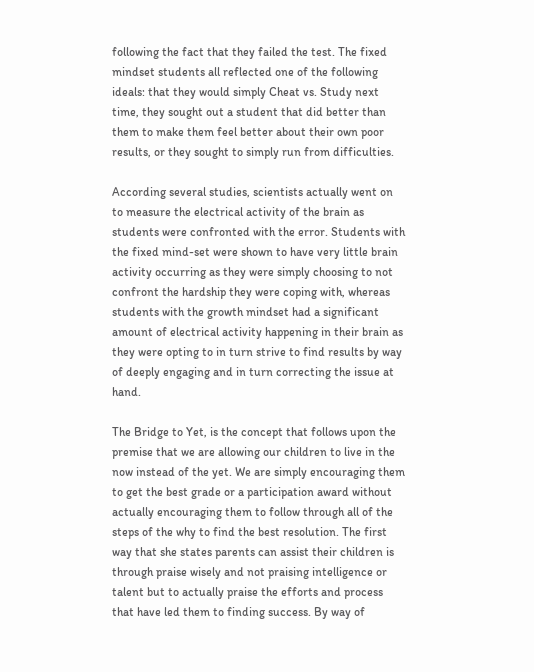following the fact that they failed the test. The fixed mindset students all reflected one of the following ideals: that they would simply Cheat vs. Study next time, they sought out a student that did better than them to make them feel better about their own poor results, or they sought to simply run from difficulties.

According several studies, scientists actually went on to measure the electrical activity of the brain as students were confronted with the error. Students with the fixed mind-set were shown to have very little brain activity occurring as they were simply choosing to not confront the hardship they were coping with, whereas students with the growth mindset had a significant amount of electrical activity happening in their brain as they were opting to in turn strive to find results by way of deeply engaging and in turn correcting the issue at hand.

The Bridge to Yet, is the concept that follows upon the premise that we are allowing our children to live in the now instead of the yet. We are simply encouraging them to get the best grade or a participation award without actually encouraging them to follow through all of the steps of the why to find the best resolution. The first way that she states parents can assist their children is through praise wisely and not praising intelligence or talent but to actually praise the efforts and process that have led them to finding success. By way of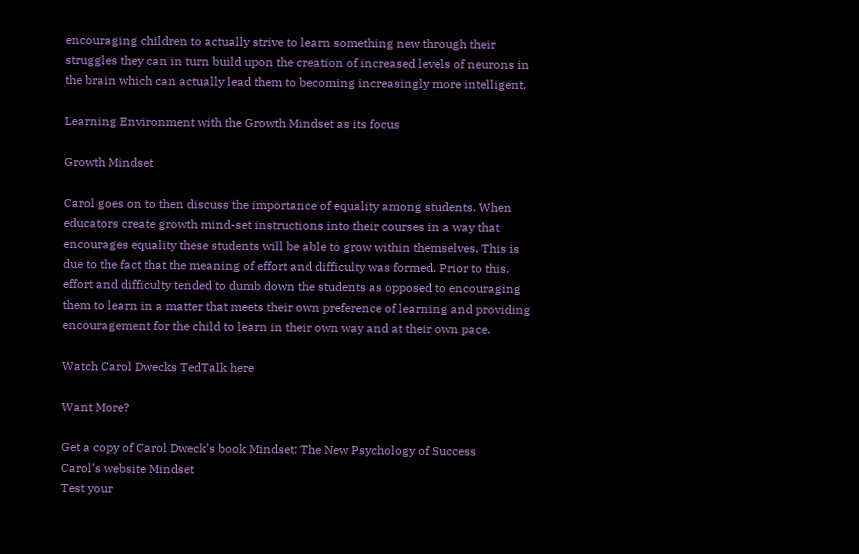encouraging children to actually strive to learn something new through their struggles they can in turn build upon the creation of increased levels of neurons in the brain which can actually lead them to becoming increasingly more intelligent.

Learning Environment with the Growth Mindset as its focus

Growth Mindset

Carol goes on to then discuss the importance of equality among students. When educators create growth mind-set instructions into their courses in a way that encourages equality these students will be able to grow within themselves. This is due to the fact that the meaning of effort and difficulty was formed. Prior to this, effort and difficulty tended to dumb down the students as opposed to encouraging them to learn in a matter that meets their own preference of learning and providing encouragement for the child to learn in their own way and at their own pace.

Watch Carol Dwecks TedTalk here

Want More?

Get a copy of Carol Dweck’s book Mindset: The New Psychology of Success
Carol’s website Mindset
Test your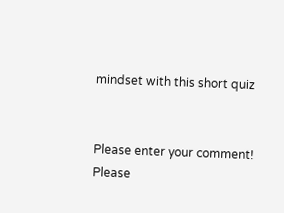mindset with this short quiz


Please enter your comment!
Please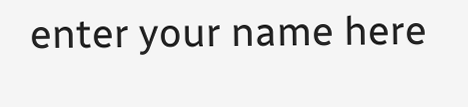enter your name here